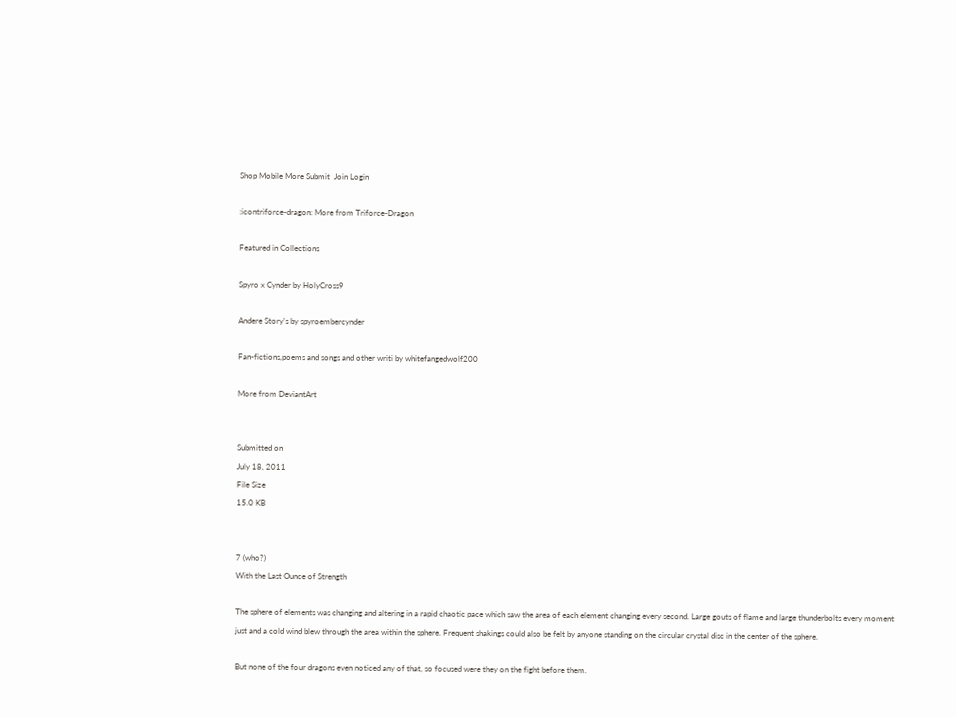Shop Mobile More Submit  Join Login

:icontriforce-dragon: More from Triforce-Dragon

Featured in Collections

Spyro x Cynder by HolyCross9

Andere Story's by spyroembercynder

Fan-fictions,poems and songs and other writi by whitefangedwolf200

More from DeviantArt


Submitted on
July 18, 2011
File Size
15.0 KB


7 (who?)
With the Last Ounce of Strength

The sphere of elements was changing and altering in a rapid chaotic pace which saw the area of each element changing every second. Large gouts of flame and large thunderbolts every moment just and a cold wind blew through the area within the sphere. Frequent shakings could also be felt by anyone standing on the circular crystal disc in the center of the sphere.

But none of the four dragons even noticed any of that, so focused were they on the fight before them.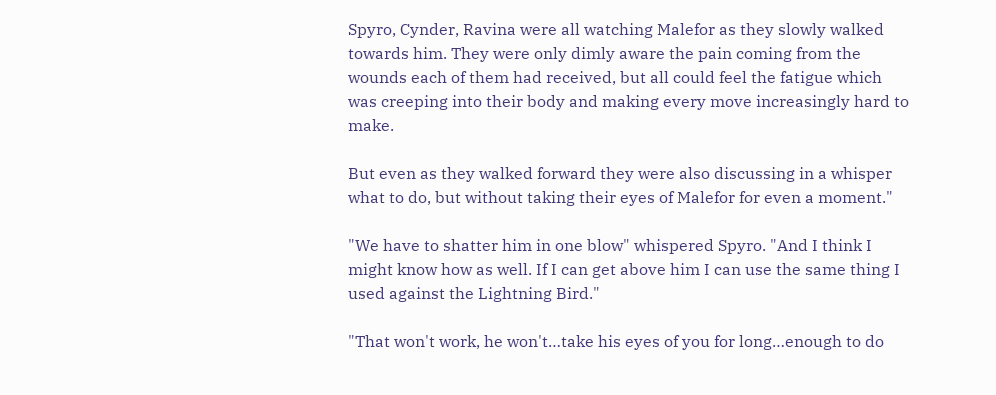Spyro, Cynder, Ravina were all watching Malefor as they slowly walked towards him. They were only dimly aware the pain coming from the wounds each of them had received, but all could feel the fatigue which was creeping into their body and making every move increasingly hard to make.

But even as they walked forward they were also discussing in a whisper what to do, but without taking their eyes of Malefor for even a moment."

"We have to shatter him in one blow" whispered Spyro. "And I think I might know how as well. If I can get above him I can use the same thing I used against the Lightning Bird."

"That won't work, he won't…take his eyes of you for long…enough to do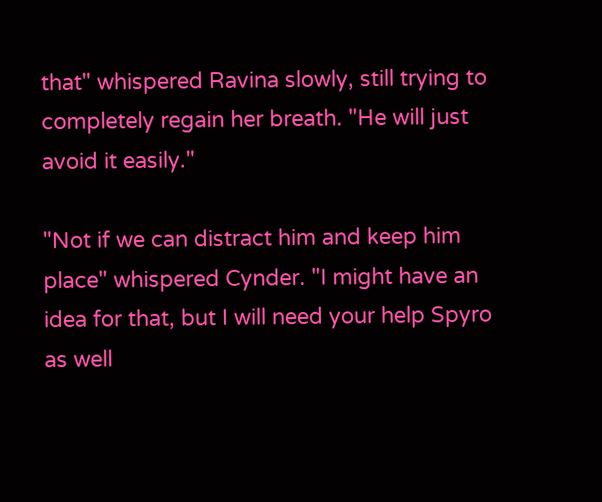that" whispered Ravina slowly, still trying to completely regain her breath. "He will just avoid it easily."

"Not if we can distract him and keep him place" whispered Cynder. "I might have an idea for that, but I will need your help Spyro as well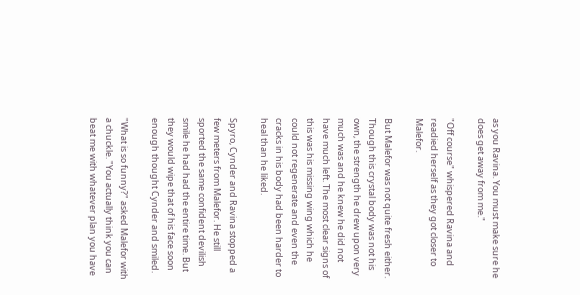as you Ravina. You must make sure he does get away from me."

"Off course" whispered Ravina and readied herself as they got closer to Malefor.

But Malefor was not quite fresh either. Though this crystal body was not his own, the strength he drew upon very much was and he knew he did not have much left. The most clear signs of this was his missing wing which he could not regenerate and even the cracks in his body had been harder to heal than he liked.

Spyro, Cynder and Ravina stopped a few meters from Malefor. He still sported the same confident devilish smile he had had the entire time. But they would wipe that of his face soon enough thought Cynder and smiled.

"What is so funny?" asked Malefor with a chuckle. "You actually think you can beat me with whatever plan you have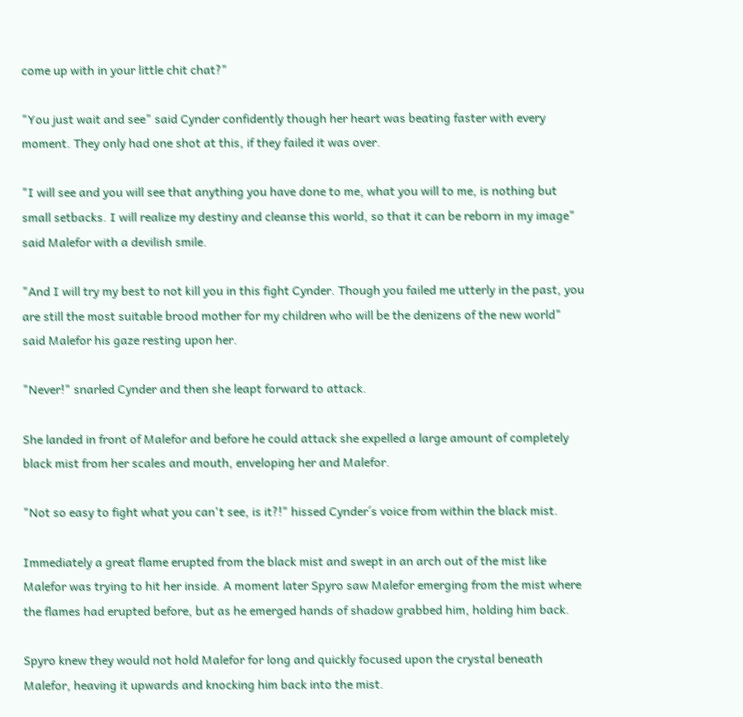come up with in your little chit chat?"

"You just wait and see" said Cynder confidently though her heart was beating faster with every moment. They only had one shot at this, if they failed it was over.

"I will see and you will see that anything you have done to me, what you will to me, is nothing but small setbacks. I will realize my destiny and cleanse this world, so that it can be reborn in my image" said Malefor with a devilish smile.

"And I will try my best to not kill you in this fight Cynder. Though you failed me utterly in the past, you are still the most suitable brood mother for my children who will be the denizens of the new world" said Malefor his gaze resting upon her.

"Never!" snarled Cynder and then she leapt forward to attack.

She landed in front of Malefor and before he could attack she expelled a large amount of completely black mist from her scales and mouth, enveloping her and Malefor.

"Not so easy to fight what you can't see, is it?!" hissed Cynder´s voice from within the black mist.

Immediately a great flame erupted from the black mist and swept in an arch out of the mist like Malefor was trying to hit her inside. A moment later Spyro saw Malefor emerging from the mist where the flames had erupted before, but as he emerged hands of shadow grabbed him, holding him back.

Spyro knew they would not hold Malefor for long and quickly focused upon the crystal beneath Malefor, heaving it upwards and knocking him back into the mist.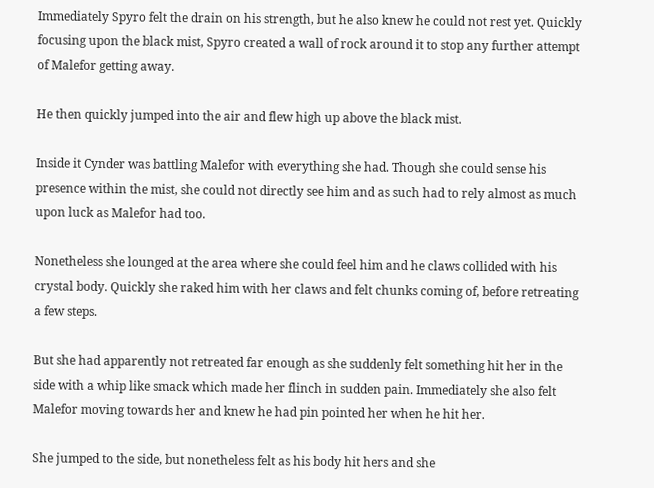Immediately Spyro felt the drain on his strength, but he also knew he could not rest yet. Quickly focusing upon the black mist, Spyro created a wall of rock around it to stop any further attempt of Malefor getting away.

He then quickly jumped into the air and flew high up above the black mist.

Inside it Cynder was battling Malefor with everything she had. Though she could sense his presence within the mist, she could not directly see him and as such had to rely almost as much upon luck as Malefor had too.

Nonetheless she lounged at the area where she could feel him and he claws collided with his crystal body. Quickly she raked him with her claws and felt chunks coming of, before retreating a few steps.

But she had apparently not retreated far enough as she suddenly felt something hit her in the side with a whip like smack which made her flinch in sudden pain. Immediately she also felt Malefor moving towards her and knew he had pin pointed her when he hit her.

She jumped to the side, but nonetheless felt as his body hit hers and she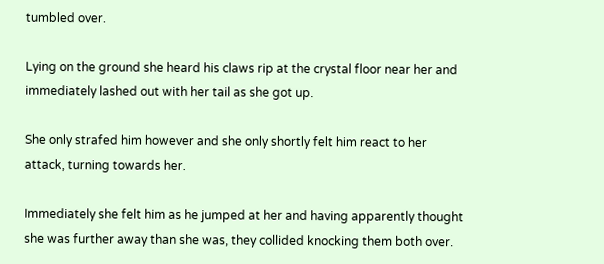tumbled over.

Lying on the ground she heard his claws rip at the crystal floor near her and immediately lashed out with her tail as she got up.

She only strafed him however and she only shortly felt him react to her attack, turning towards her.

Immediately she felt him as he jumped at her and having apparently thought she was further away than she was, they collided knocking them both over.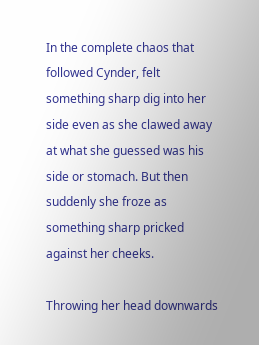In the complete chaos that followed Cynder, felt something sharp dig into her side even as she clawed away at what she guessed was his side or stomach. But then suddenly she froze as something sharp pricked against her cheeks.

Throwing her head downwards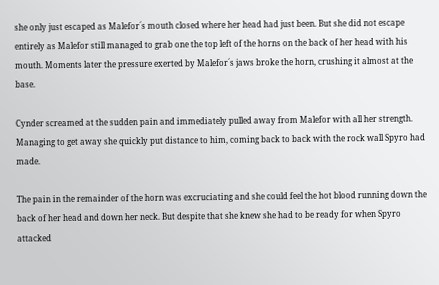she only just escaped as Malefor´s mouth closed where her head had just been. But she did not escape entirely as Malefor still managed to grab one the top left of the horns on the back of her head with his mouth. Moments later the pressure exerted by Malefor´s jaws broke the horn, crushing it almost at the base.

Cynder screamed at the sudden pain and immediately pulled away from Malefor with all her strength. Managing to get away she quickly put distance to him, coming back to back with the rock wall Spyro had made.

The pain in the remainder of the horn was excruciating and she could feel the hot blood running down the back of her head and down her neck. But despite that she knew she had to be ready for when Spyro attacked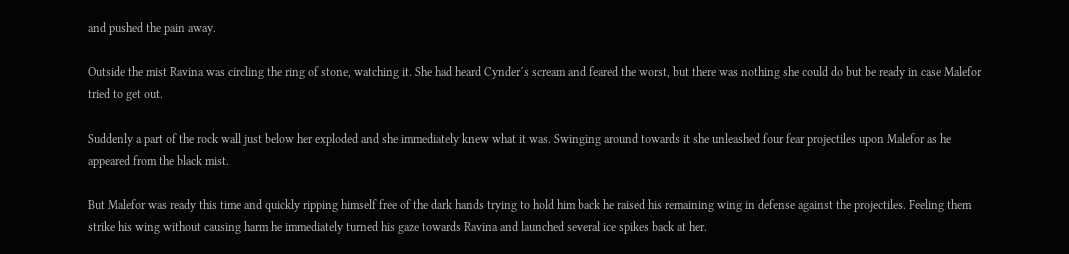and pushed the pain away.

Outside the mist Ravina was circling the ring of stone, watching it. She had heard Cynder´s scream and feared the worst, but there was nothing she could do but be ready in case Malefor tried to get out.

Suddenly a part of the rock wall just below her exploded and she immediately knew what it was. Swinging around towards it she unleashed four fear projectiles upon Malefor as he appeared from the black mist.

But Malefor was ready this time and quickly ripping himself free of the dark hands trying to hold him back he raised his remaining wing in defense against the projectiles. Feeling them strike his wing without causing harm he immediately turned his gaze towards Ravina and launched several ice spikes back at her.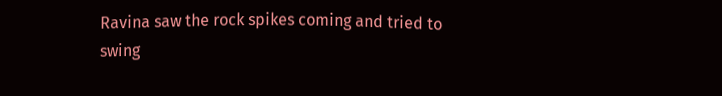Ravina saw the rock spikes coming and tried to swing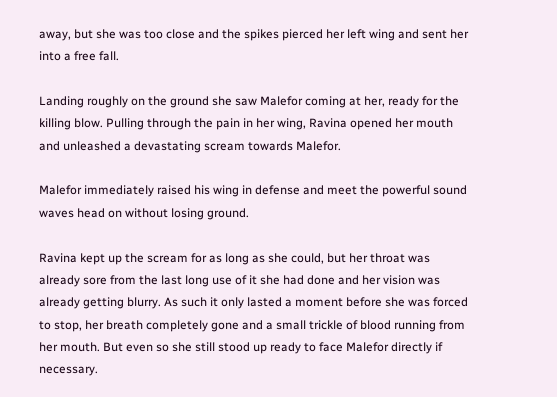away, but she was too close and the spikes pierced her left wing and sent her into a free fall.

Landing roughly on the ground she saw Malefor coming at her, ready for the killing blow. Pulling through the pain in her wing, Ravina opened her mouth and unleashed a devastating scream towards Malefor.

Malefor immediately raised his wing in defense and meet the powerful sound waves head on without losing ground.

Ravina kept up the scream for as long as she could, but her throat was already sore from the last long use of it she had done and her vision was already getting blurry. As such it only lasted a moment before she was forced to stop, her breath completely gone and a small trickle of blood running from her mouth. But even so she still stood up ready to face Malefor directly if necessary.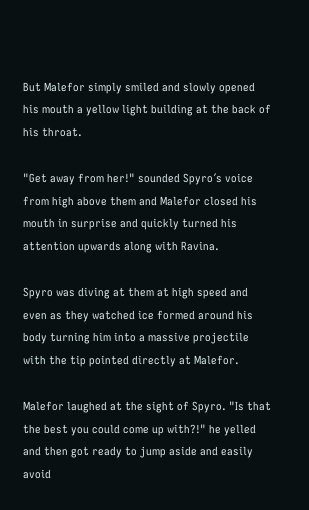But Malefor simply smiled and slowly opened his mouth a yellow light building at the back of his throat.

"Get away from her!" sounded Spyro´s voice from high above them and Malefor closed his mouth in surprise and quickly turned his attention upwards along with Ravina.

Spyro was diving at them at high speed and even as they watched ice formed around his body turning him into a massive projectile with the tip pointed directly at Malefor.

Malefor laughed at the sight of Spyro. "Is that the best you could come up with?!" he yelled and then got ready to jump aside and easily avoid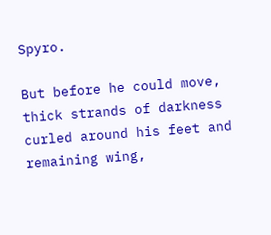Spyro.

But before he could move, thick strands of darkness curled around his feet and remaining wing,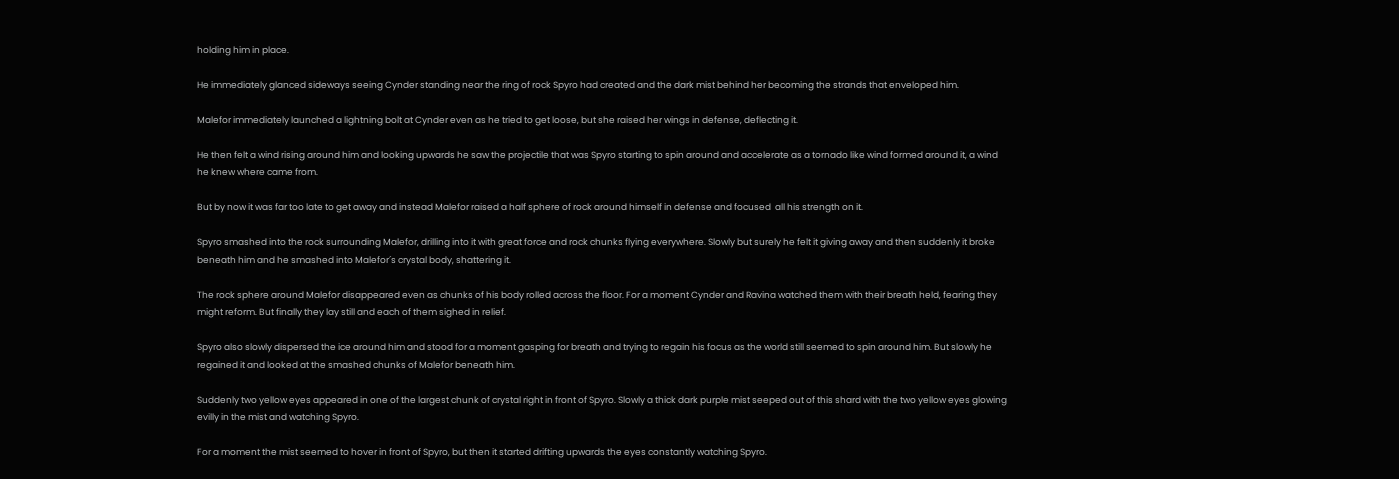holding him in place.

He immediately glanced sideways seeing Cynder standing near the ring of rock Spyro had created and the dark mist behind her becoming the strands that enveloped him.

Malefor immediately launched a lightning bolt at Cynder even as he tried to get loose, but she raised her wings in defense, deflecting it.

He then felt a wind rising around him and looking upwards he saw the projectile that was Spyro starting to spin around and accelerate as a tornado like wind formed around it, a wind he knew where came from.

But by now it was far too late to get away and instead Malefor raised a half sphere of rock around himself in defense and focused  all his strength on it.

Spyro smashed into the rock surrounding Malefor, drilling into it with great force and rock chunks flying everywhere. Slowly but surely he felt it giving away and then suddenly it broke beneath him and he smashed into Malefor´s crystal body, shattering it.

The rock sphere around Malefor disappeared even as chunks of his body rolled across the floor. For a moment Cynder and Ravina watched them with their breath held, fearing they might reform. But finally they lay still and each of them sighed in relief.

Spyro also slowly dispersed the ice around him and stood for a moment gasping for breath and trying to regain his focus as the world still seemed to spin around him. But slowly he regained it and looked at the smashed chunks of Malefor beneath him.

Suddenly two yellow eyes appeared in one of the largest chunk of crystal right in front of Spyro. Slowly a thick dark purple mist seeped out of this shard with the two yellow eyes glowing evilly in the mist and watching Spyro.

For a moment the mist seemed to hover in front of Spyro, but then it started drifting upwards the eyes constantly watching Spyro.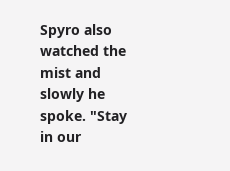Spyro also watched the mist and slowly he spoke. "Stay in our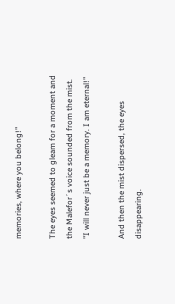memories, where you belong!"

The eyes seemed to gleam for a moment and the Malefor´s voice sounded from the mist. "I will never just be a memory. I am eternal!"

And then the mist dispersed, the eyes disappearing.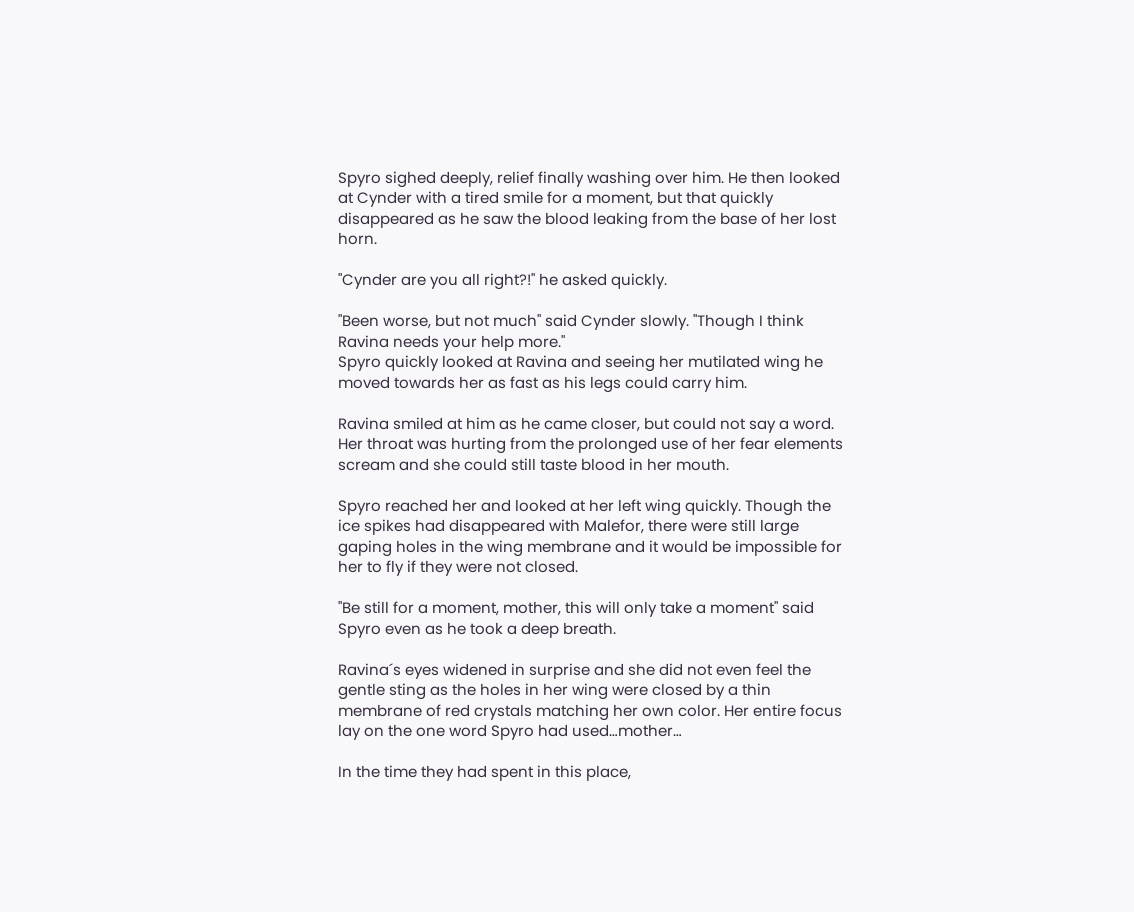Spyro sighed deeply, relief finally washing over him. He then looked at Cynder with a tired smile for a moment, but that quickly disappeared as he saw the blood leaking from the base of her lost horn.

"Cynder are you all right?!" he asked quickly.

"Been worse, but not much" said Cynder slowly. "Though I think Ravina needs your help more."
Spyro quickly looked at Ravina and seeing her mutilated wing he moved towards her as fast as his legs could carry him.

Ravina smiled at him as he came closer, but could not say a word. Her throat was hurting from the prolonged use of her fear elements scream and she could still taste blood in her mouth.

Spyro reached her and looked at her left wing quickly. Though the ice spikes had disappeared with Malefor, there were still large gaping holes in the wing membrane and it would be impossible for her to fly if they were not closed.

"Be still for a moment, mother, this will only take a moment" said Spyro even as he took a deep breath.

Ravina´s eyes widened in surprise and she did not even feel the gentle sting as the holes in her wing were closed by a thin membrane of red crystals matching her own color. Her entire focus lay on the one word Spyro had used…mother…

In the time they had spent in this place,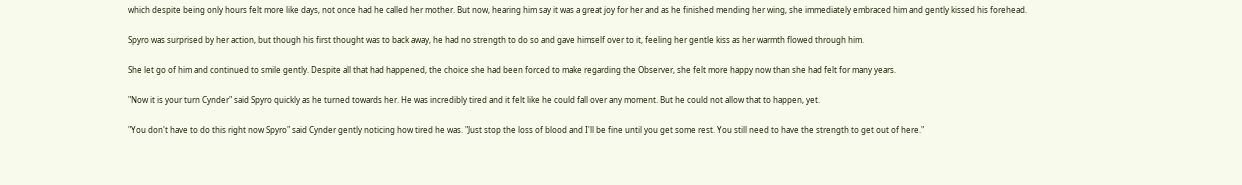which despite being only hours felt more like days, not once had he called her mother. But now, hearing him say it was a great joy for her and as he finished mending her wing, she immediately embraced him and gently kissed his forehead.

Spyro was surprised by her action, but though his first thought was to back away, he had no strength to do so and gave himself over to it, feeling her gentle kiss as her warmth flowed through him.

She let go of him and continued to smile gently. Despite all that had happened, the choice she had been forced to make regarding the Observer, she felt more happy now than she had felt for many years.

"Now it is your turn Cynder" said Spyro quickly as he turned towards her. He was incredibly tired and it felt like he could fall over any moment. But he could not allow that to happen, yet.

"You don't have to do this right now Spyro" said Cynder gently noticing how tired he was. "Just stop the loss of blood and I'll be fine until you get some rest. You still need to have the strength to get out of here."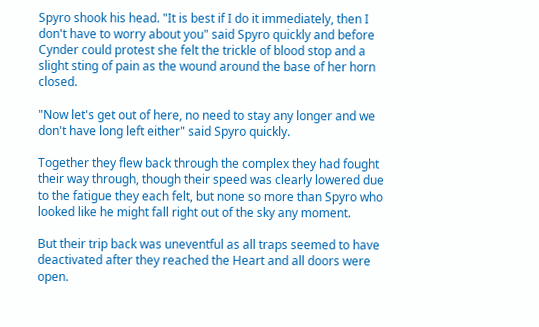Spyro shook his head. "It is best if I do it immediately, then I don't have to worry about you" said Spyro quickly and before Cynder could protest she felt the trickle of blood stop and a slight sting of pain as the wound around the base of her horn closed.

"Now let's get out of here, no need to stay any longer and we don't have long left either" said Spyro quickly.

Together they flew back through the complex they had fought their way through, though their speed was clearly lowered due to the fatigue they each felt, but none so more than Spyro who looked like he might fall right out of the sky any moment.

But their trip back was uneventful as all traps seemed to have deactivated after they reached the Heart and all doors were open.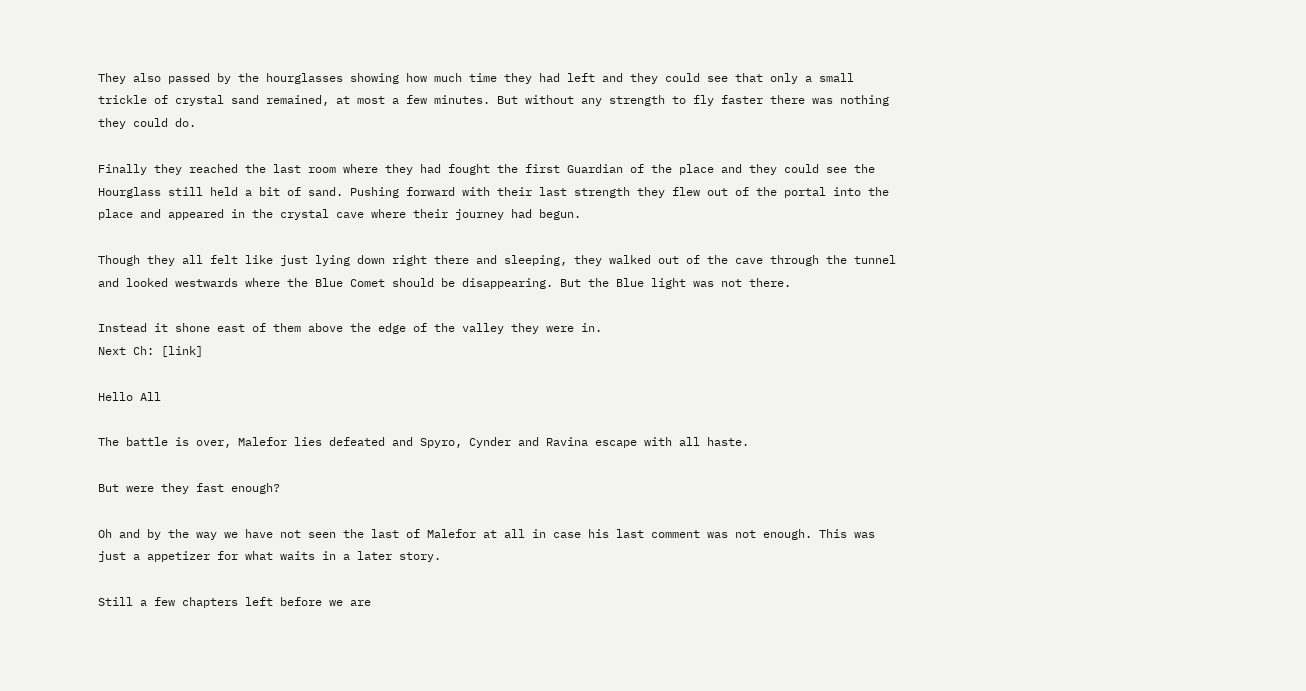They also passed by the hourglasses showing how much time they had left and they could see that only a small trickle of crystal sand remained, at most a few minutes. But without any strength to fly faster there was nothing they could do.

Finally they reached the last room where they had fought the first Guardian of the place and they could see the Hourglass still held a bit of sand. Pushing forward with their last strength they flew out of the portal into the place and appeared in the crystal cave where their journey had begun.

Though they all felt like just lying down right there and sleeping, they walked out of the cave through the tunnel and looked westwards where the Blue Comet should be disappearing. But the Blue light was not there.

Instead it shone east of them above the edge of the valley they were in.
Next Ch: [link]

Hello All

The battle is over, Malefor lies defeated and Spyro, Cynder and Ravina escape with all haste.

But were they fast enough?

Oh and by the way we have not seen the last of Malefor at all in case his last comment was not enough. This was just a appetizer for what waits in a later story.

Still a few chapters left before we are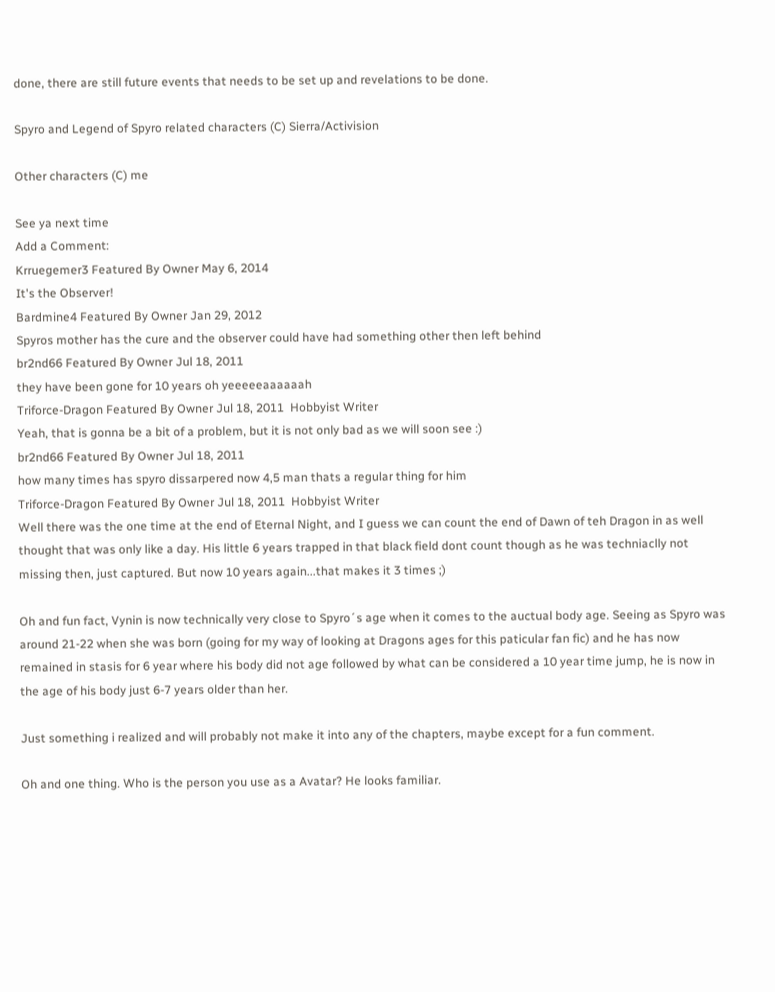done, there are still future events that needs to be set up and revelations to be done.

Spyro and Legend of Spyro related characters (C) Sierra/Activision

Other characters (C) me

See ya next time
Add a Comment:
Krruegemer3 Featured By Owner May 6, 2014
It's the Observer!
Bardmine4 Featured By Owner Jan 29, 2012
Spyros mother has the cure and the observer could have had something other then left behind
br2nd66 Featured By Owner Jul 18, 2011
they have been gone for 10 years oh yeeeeeaaaaaah
Triforce-Dragon Featured By Owner Jul 18, 2011  Hobbyist Writer
Yeah, that is gonna be a bit of a problem, but it is not only bad as we will soon see :)
br2nd66 Featured By Owner Jul 18, 2011
how many times has spyro dissarpered now 4,5 man thats a regular thing for him
Triforce-Dragon Featured By Owner Jul 18, 2011  Hobbyist Writer
Well there was the one time at the end of Eternal Night, and I guess we can count the end of Dawn of teh Dragon in as well thought that was only like a day. His little 6 years trapped in that black field dont count though as he was techniaclly not missing then, just captured. But now 10 years again...that makes it 3 times ;)

Oh and fun fact, Vynin is now technically very close to Spyro´s age when it comes to the auctual body age. Seeing as Spyro was around 21-22 when she was born (going for my way of looking at Dragons ages for this paticular fan fic) and he has now remained in stasis for 6 year where his body did not age followed by what can be considered a 10 year time jump, he is now in the age of his body just 6-7 years older than her.

Just something i realized and will probably not make it into any of the chapters, maybe except for a fun comment.

Oh and one thing. Who is the person you use as a Avatar? He looks familiar.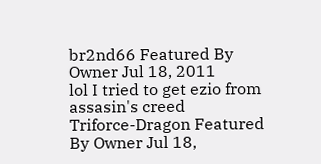br2nd66 Featured By Owner Jul 18, 2011
lol I tried to get ezio from assasin's creed
Triforce-Dragon Featured By Owner Jul 18,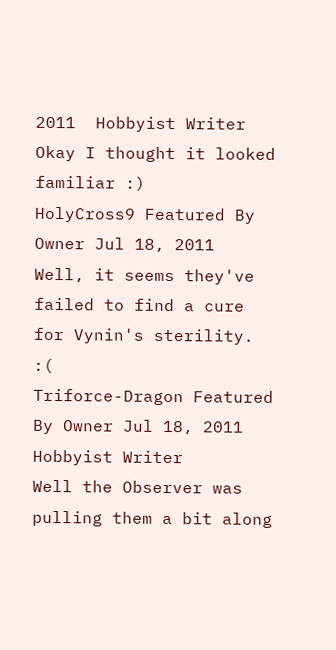2011  Hobbyist Writer
Okay I thought it looked familiar :)
HolyCross9 Featured By Owner Jul 18, 2011
Well, it seems they've failed to find a cure for Vynin's sterility. :(
Triforce-Dragon Featured By Owner Jul 18, 2011  Hobbyist Writer
Well the Observer was pulling them a bit along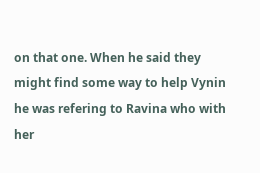on that one. When he said they might find some way to help Vynin he was refering to Ravina who with her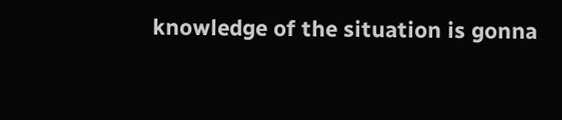knowledge of the situation is gonna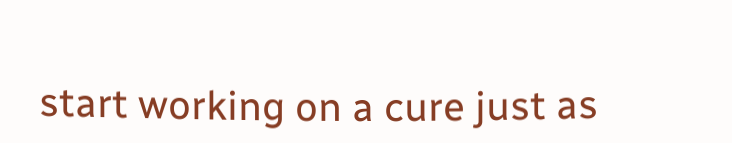start working on a cure just as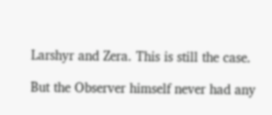Larshyr and Zera. This is still the case.

But the Observer himself never had any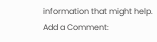information that might help.
Add a Comment: